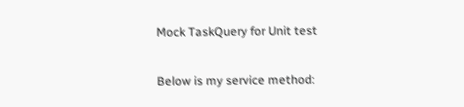Mock TaskQuery for Unit test

Below is my service method: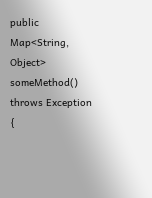public Map<String, Object> someMethod() throws Exception {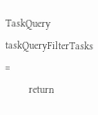TaskQuery taskQueryFilterTasks =
        return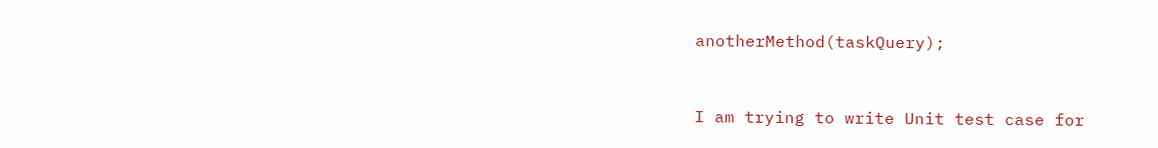anotherMethod(taskQuery);


I am trying to write Unit test case for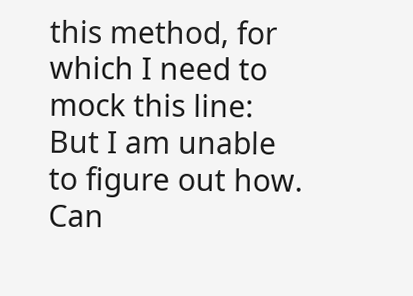this method, for which I need to mock this line:
But I am unable to figure out how. Can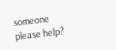someone please help?